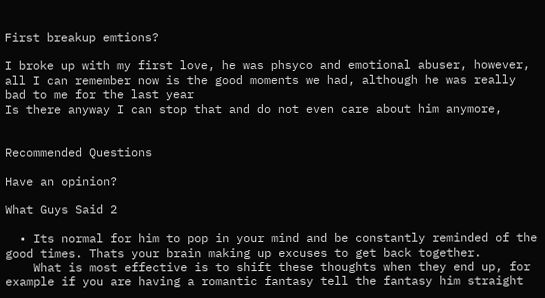First breakup emtions?

I broke up with my first love, he was phsyco and emotional abuser, however, all I can remember now is the good moments we had, although he was really bad to me for the last year
Is there anyway I can stop that and do not even care about him anymore,


Recommended Questions

Have an opinion?

What Guys Said 2

  • Its normal for him to pop in your mind and be constantly reminded of the good times. Thats your brain making up excuses to get back together.
    What is most effective is to shift these thoughts when they end up, for example if you are having a romantic fantasy tell the fantasy him straight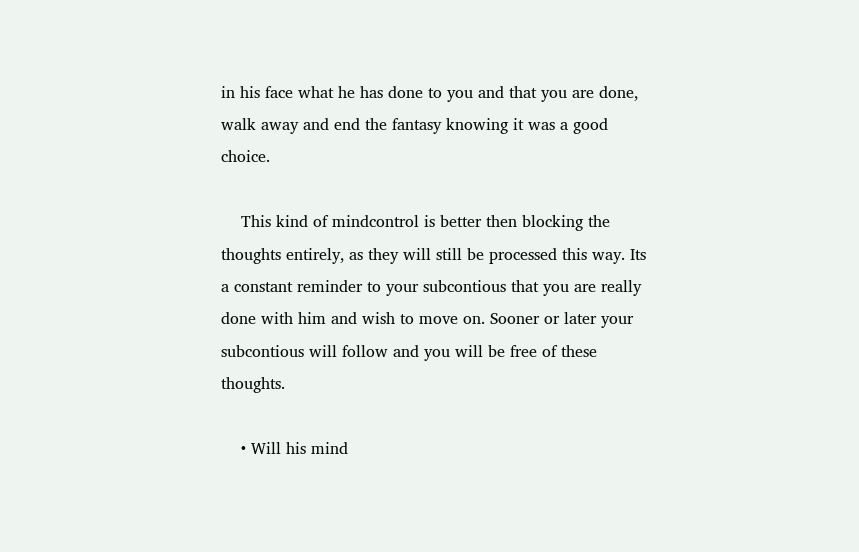in his face what he has done to you and that you are done, walk away and end the fantasy knowing it was a good choice.

    This kind of mindcontrol is better then blocking the thoughts entirely, as they will still be processed this way. Its a constant reminder to your subcontious that you are really done with him and wish to move on. Sooner or later your subcontious will follow and you will be free of these thoughts.

    • Will his mind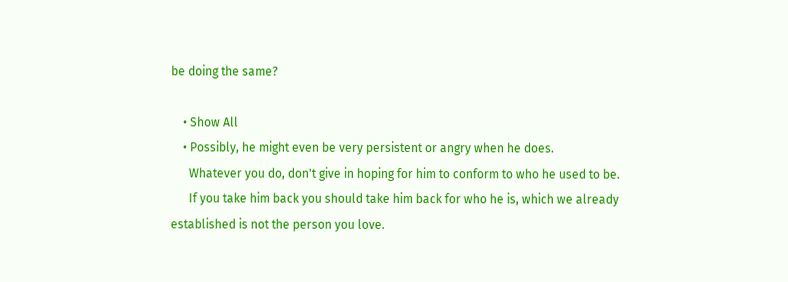be doing the same?

    • Show All
    • Possibly, he might even be very persistent or angry when he does.
      Whatever you do, don't give in hoping for him to conform to who he used to be.
      If you take him back you should take him back for who he is, which we already established is not the person you love.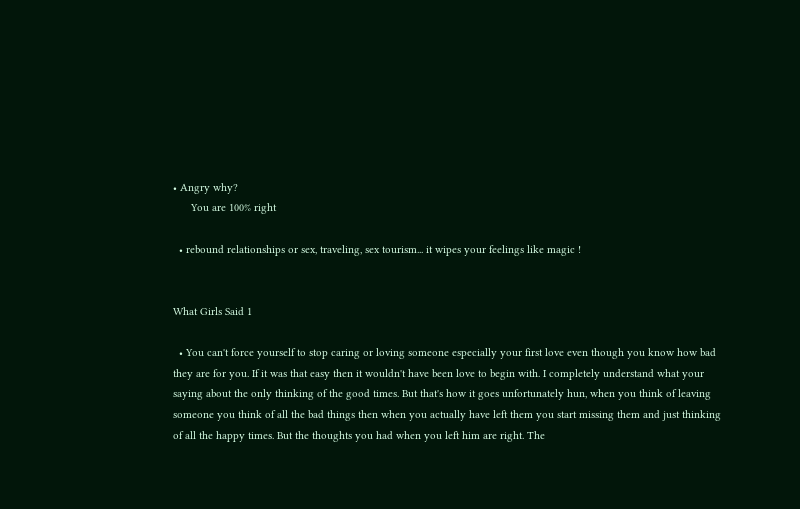• Angry why?
      You are 100% right

  • rebound relationships or sex, traveling, sex tourism... it wipes your feelings like magic !


What Girls Said 1

  • You can't force yourself to stop caring or loving someone especially your first love even though you know how bad they are for you. If it was that easy then it wouldn't have been love to begin with. I completely understand what your saying about the only thinking of the good times. But that's how it goes unfortunately hun, when you think of leaving someone you think of all the bad things then when you actually have left them you start missing them and just thinking of all the happy times. But the thoughts you had when you left him are right. The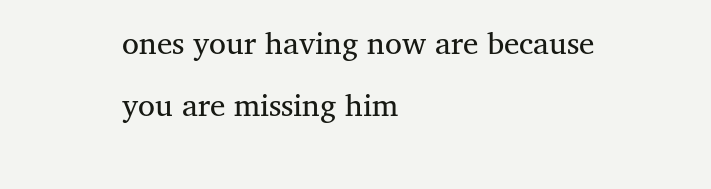ones your having now are because you are missing him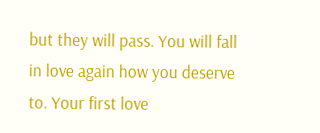but they will pass. You will fall in love again how you deserve to. Your first love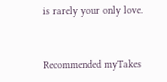is rarely your only love.


Recommended myTakes